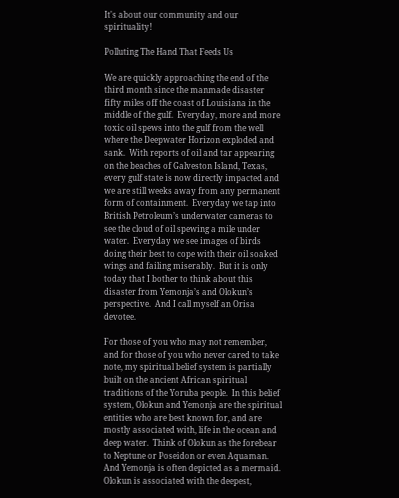It's about our community and our spirituality!

Polluting The Hand That Feeds Us

We are quickly approaching the end of the third month since the manmade disaster fifty miles off the coast of Louisiana in the middle of the gulf.  Everyday, more and more toxic oil spews into the gulf from the well where the Deepwater Horizon exploded and sank.  With reports of oil and tar appearing on the beaches of Galveston Island, Texas, every gulf state is now directly impacted and we are still weeks away from any permanent form of containment.  Everyday we tap into British Petroleum’s underwater cameras to see the cloud of oil spewing a mile under water.  Everyday we see images of birds doing their best to cope with their oil soaked wings and failing miserably.  But it is only today that I bother to think about this disaster from Yemonja’s and Olokun’s perspective.  And I call myself an Orisa devotee.

For those of you who may not remember, and for those of you who never cared to take note, my spiritual belief system is partially built on the ancient African spiritual traditions of the Yoruba people.  In this belief system, Olokun and Yemonja are the spiritual entities who are best known for, and are mostly associated with, life in the ocean and deep water.  Think of Olokun as the forebear to Neptune or Poseidon or even Aquaman.  And Yemonja is often depicted as a mermaid.  Olokun is associated with the deepest,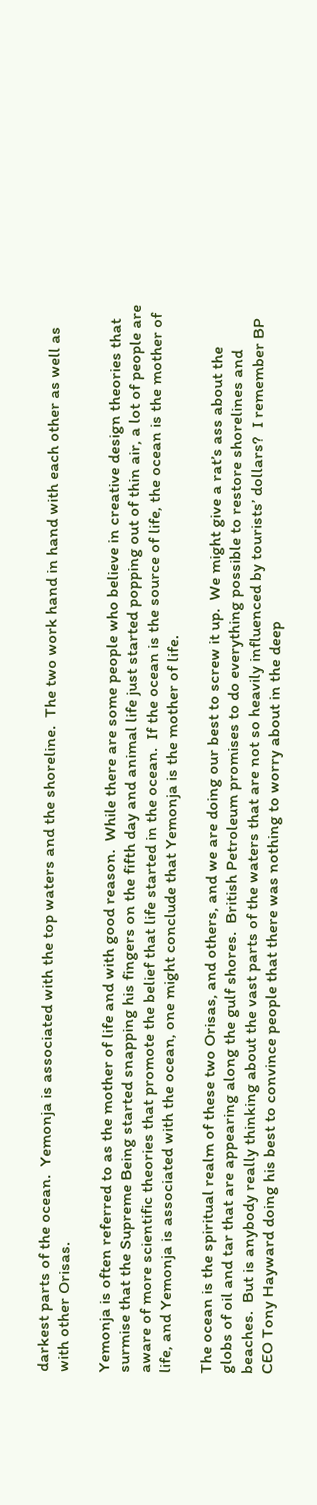darkest parts of the ocean.  Yemonja is associated with the top waters and the shoreline.  The two work hand in hand with each other as well as with other Orisas.

Yemonja is often referred to as the mother of life and with good reason.  While there are some people who believe in creative design theories that surmise that the Supreme Being started snapping his fingers on the fifth day and animal life just started popping out of thin air, a lot of people are aware of more scientific theories that promote the belief that life started in the ocean.  If the ocean is the source of life, the ocean is the mother of life, and Yemonja is associated with the ocean, one might conclude that Yemonja is the mother of life.

The ocean is the spiritual realm of these two Orisas, and others, and we are doing our best to screw it up.  We might give a rat’s ass about the globs of oil and tar that are appearing along the gulf shores.  British Petroleum promises to do everything possible to restore shorelines and beaches.  But is anybody really thinking about the vast parts of the waters that are not so heavily influenced by tourists’ dollars?  I remember BP CEO Tony Hayward doing his best to convince people that there was nothing to worry about in the deep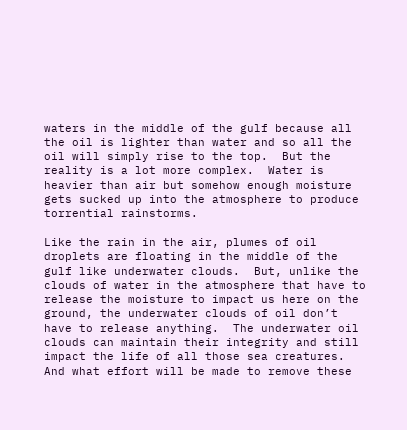waters in the middle of the gulf because all the oil is lighter than water and so all the oil will simply rise to the top.  But the reality is a lot more complex.  Water is heavier than air but somehow enough moisture gets sucked up into the atmosphere to produce torrential rainstorms.

Like the rain in the air, plumes of oil droplets are floating in the middle of the gulf like underwater clouds.  But, unlike the clouds of water in the atmosphere that have to release the moisture to impact us here on the ground, the underwater clouds of oil don’t have to release anything.  The underwater oil clouds can maintain their integrity and still impact the life of all those sea creatures.  And what effort will be made to remove these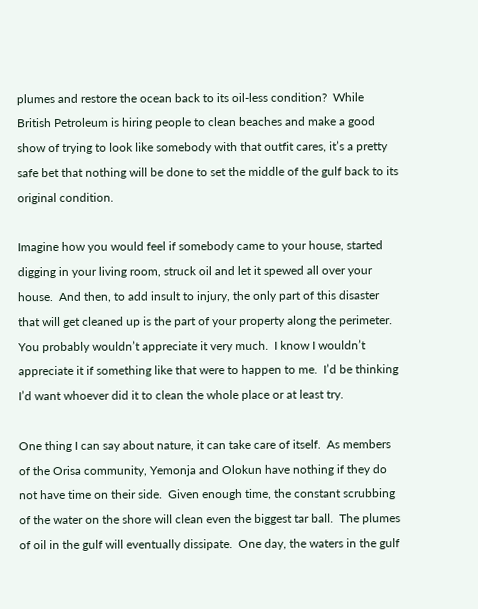plumes and restore the ocean back to its oil-less condition?  While British Petroleum is hiring people to clean beaches and make a good show of trying to look like somebody with that outfit cares, it’s a pretty safe bet that nothing will be done to set the middle of the gulf back to its original condition.

Imagine how you would feel if somebody came to your house, started digging in your living room, struck oil and let it spewed all over your house.  And then, to add insult to injury, the only part of this disaster that will get cleaned up is the part of your property along the perimeter.  You probably wouldn’t appreciate it very much.  I know I wouldn’t appreciate it if something like that were to happen to me.  I’d be thinking I’d want whoever did it to clean the whole place or at least try.

One thing I can say about nature, it can take care of itself.  As members of the Orisa community, Yemonja and Olokun have nothing if they do not have time on their side.  Given enough time, the constant scrubbing of the water on the shore will clean even the biggest tar ball.  The plumes of oil in the gulf will eventually dissipate.  One day, the waters in the gulf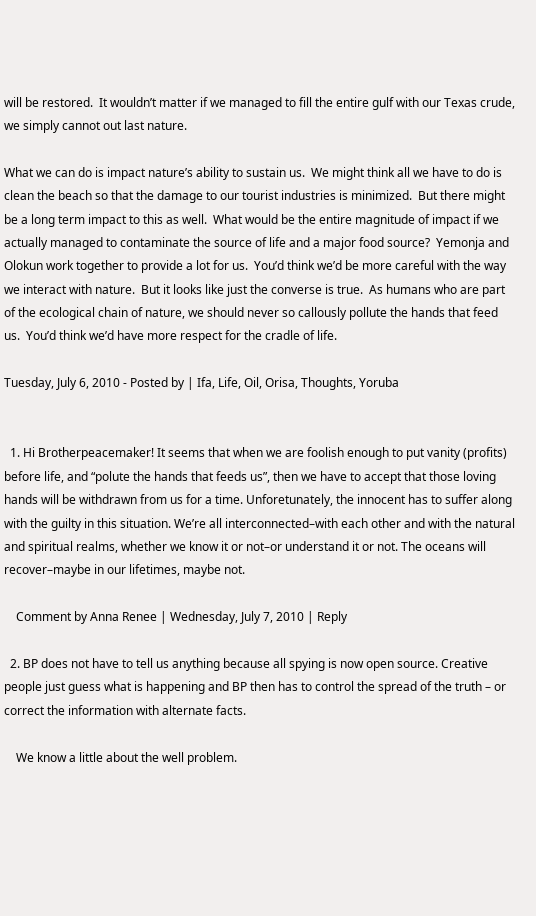will be restored.  It wouldn’t matter if we managed to fill the entire gulf with our Texas crude, we simply cannot out last nature.

What we can do is impact nature’s ability to sustain us.  We might think all we have to do is clean the beach so that the damage to our tourist industries is minimized.  But there might be a long term impact to this as well.  What would be the entire magnitude of impact if we actually managed to contaminate the source of life and a major food source?  Yemonja and Olokun work together to provide a lot for us.  You’d think we’d be more careful with the way we interact with nature.  But it looks like just the converse is true.  As humans who are part of the ecological chain of nature, we should never so callously pollute the hands that feed us.  You’d think we’d have more respect for the cradle of life.

Tuesday, July 6, 2010 - Posted by | Ifa, Life, Oil, Orisa, Thoughts, Yoruba


  1. Hi Brotherpeacemaker! It seems that when we are foolish enough to put vanity (profits) before life, and “polute the hands that feeds us”, then we have to accept that those loving hands will be withdrawn from us for a time. Unforetunately, the innocent has to suffer along with the guilty in this situation. We’re all interconnected–with each other and with the natural and spiritual realms, whether we know it or not–or understand it or not. The oceans will recover–maybe in our lifetimes, maybe not.

    Comment by Anna Renee | Wednesday, July 7, 2010 | Reply

  2. BP does not have to tell us anything because all spying is now open source. Creative people just guess what is happening and BP then has to control the spread of the truth – or correct the information with alternate facts.

    We know a little about the well problem.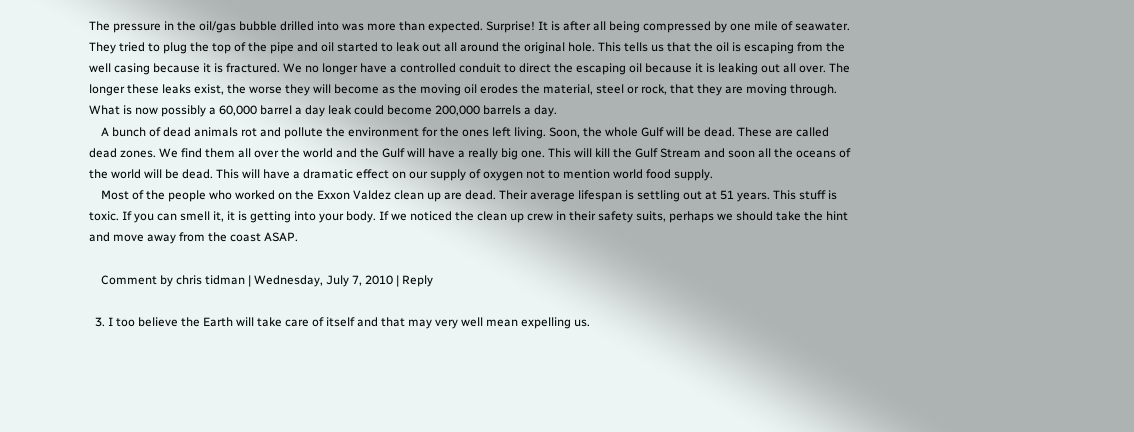The pressure in the oil/gas bubble drilled into was more than expected. Surprise! It is after all being compressed by one mile of seawater. They tried to plug the top of the pipe and oil started to leak out all around the original hole. This tells us that the oil is escaping from the well casing because it is fractured. We no longer have a controlled conduit to direct the escaping oil because it is leaking out all over. The longer these leaks exist, the worse they will become as the moving oil erodes the material, steel or rock, that they are moving through. What is now possibly a 60,000 barrel a day leak could become 200,000 barrels a day.
    A bunch of dead animals rot and pollute the environment for the ones left living. Soon, the whole Gulf will be dead. These are called dead zones. We find them all over the world and the Gulf will have a really big one. This will kill the Gulf Stream and soon all the oceans of the world will be dead. This will have a dramatic effect on our supply of oxygen not to mention world food supply.
    Most of the people who worked on the Exxon Valdez clean up are dead. Their average lifespan is settling out at 51 years. This stuff is toxic. If you can smell it, it is getting into your body. If we noticed the clean up crew in their safety suits, perhaps we should take the hint and move away from the coast ASAP.

    Comment by chris tidman | Wednesday, July 7, 2010 | Reply

  3. I too believe the Earth will take care of itself and that may very well mean expelling us.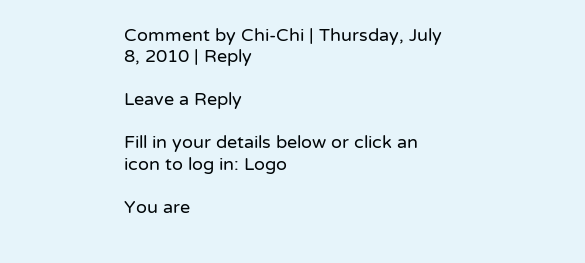Comment by Chi-Chi | Thursday, July 8, 2010 | Reply

Leave a Reply

Fill in your details below or click an icon to log in: Logo

You are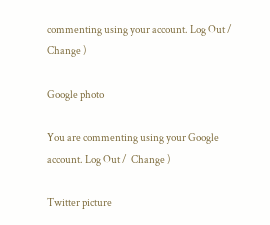commenting using your account. Log Out /  Change )

Google photo

You are commenting using your Google account. Log Out /  Change )

Twitter picture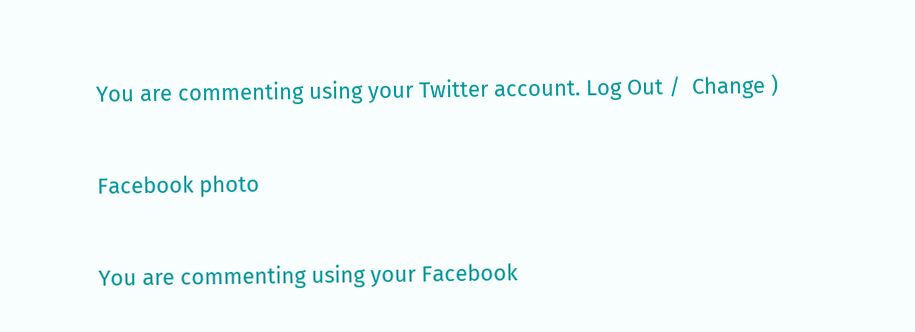You are commenting using your Twitter account. Log Out /  Change )

Facebook photo

You are commenting using your Facebook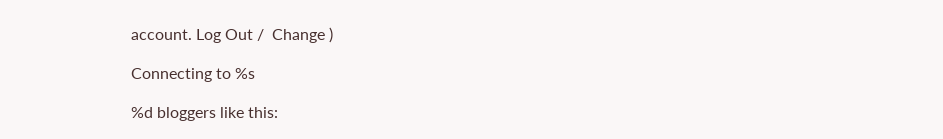account. Log Out /  Change )

Connecting to %s

%d bloggers like this: